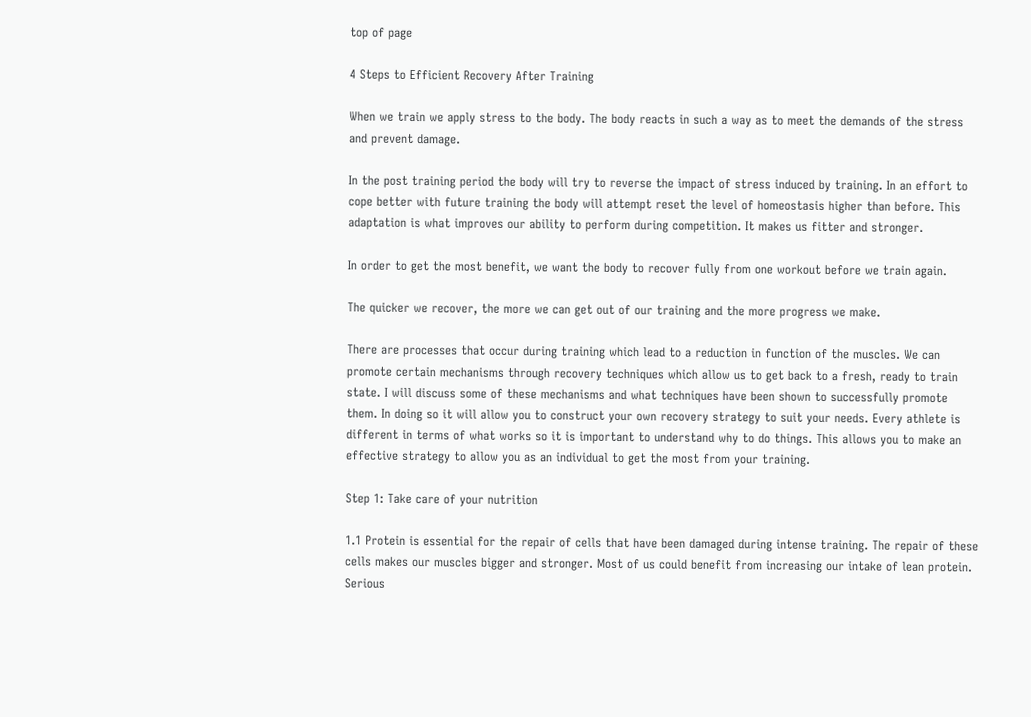top of page

4 Steps to Efficient Recovery After Training

When we train we apply stress to the body. The body reacts in such a way as to meet the demands of the stress and prevent damage.

In the post training period the body will try to reverse the impact of stress induced by training. In an effort to cope better with future training the body will attempt reset the level of homeostasis higher than before. This adaptation is what improves our ability to perform during competition. It makes us fitter and stronger.

In order to get the most benefit, we want the body to recover fully from one workout before we train again.

The quicker we recover, the more we can get out of our training and the more progress we make.

There are processes that occur during training which lead to a reduction in function of the muscles. We can promote certain mechanisms through recovery techniques which allow us to get back to a fresh, ready to train state. I will discuss some of these mechanisms and what techniques have been shown to successfully promote them. In doing so it will allow you to construct your own recovery strategy to suit your needs. Every athlete is different in terms of what works so it is important to understand why to do things. This allows you to make an effective strategy to allow you as an individual to get the most from your training.

Step 1: Take care of your nutrition

1.1 Protein is essential for the repair of cells that have been damaged during intense training. The repair of these cells makes our muscles bigger and stronger. Most of us could benefit from increasing our intake of lean protein. Serious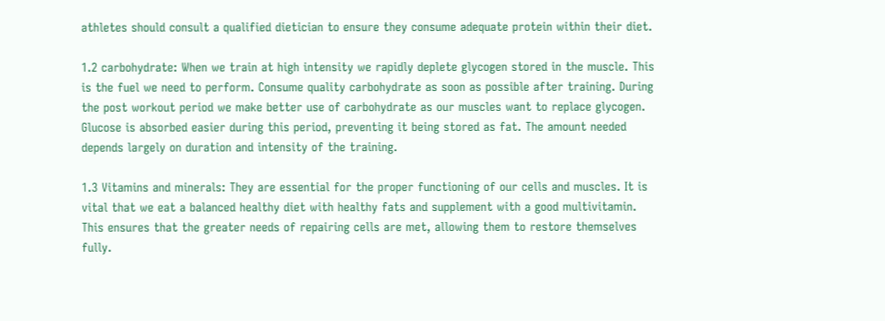athletes should consult a qualified dietician to ensure they consume adequate protein within their diet.

1.2 carbohydrate: When we train at high intensity we rapidly deplete glycogen stored in the muscle. This is the fuel we need to perform. Consume quality carbohydrate as soon as possible after training. During the post workout period we make better use of carbohydrate as our muscles want to replace glycogen. Glucose is absorbed easier during this period, preventing it being stored as fat. The amount needed depends largely on duration and intensity of the training.

1.3 Vitamins and minerals: They are essential for the proper functioning of our cells and muscles. It is vital that we eat a balanced healthy diet with healthy fats and supplement with a good multivitamin. This ensures that the greater needs of repairing cells are met, allowing them to restore themselves fully.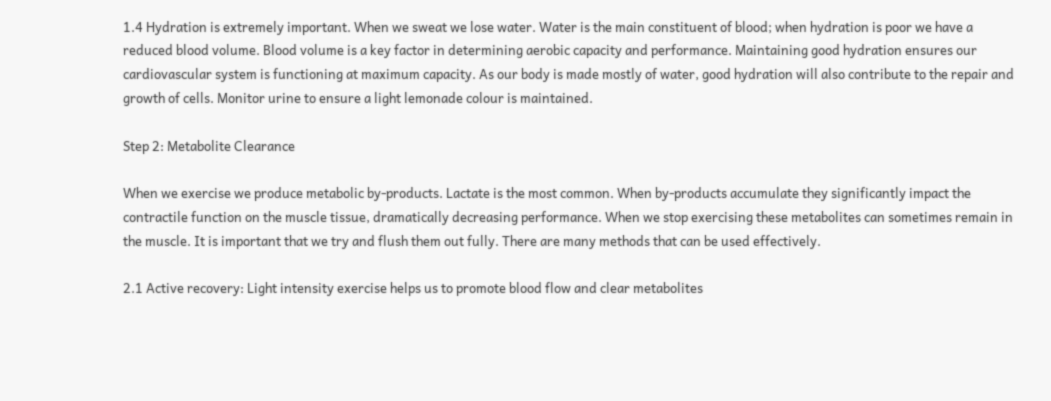1.4 Hydration is extremely important. When we sweat we lose water. Water is the main constituent of blood; when hydration is poor we have a reduced blood volume. Blood volume is a key factor in determining aerobic capacity and performance. Maintaining good hydration ensures our cardiovascular system is functioning at maximum capacity. As our body is made mostly of water, good hydration will also contribute to the repair and growth of cells. Monitor urine to ensure a light lemonade colour is maintained.

Step 2: Metabolite Clearance

When we exercise we produce metabolic by-products. Lactate is the most common. When by-products accumulate they significantly impact the contractile function on the muscle tissue, dramatically decreasing performance. When we stop exercising these metabolites can sometimes remain in the muscle. It is important that we try and flush them out fully. There are many methods that can be used effectively.

2.1 Active recovery: Light intensity exercise helps us to promote blood flow and clear metabolites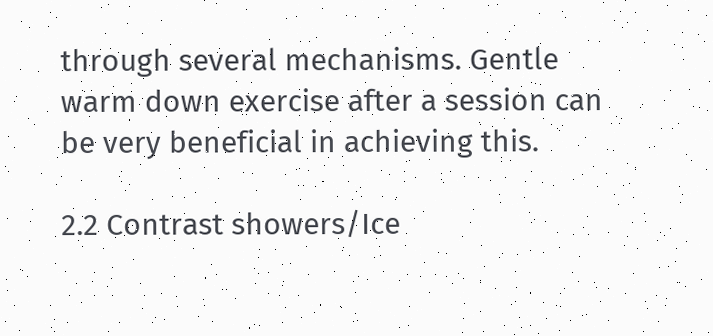through several mechanisms. Gentle warm down exercise after a session can be very beneficial in achieving this.

2.2 Contrast showers/Ice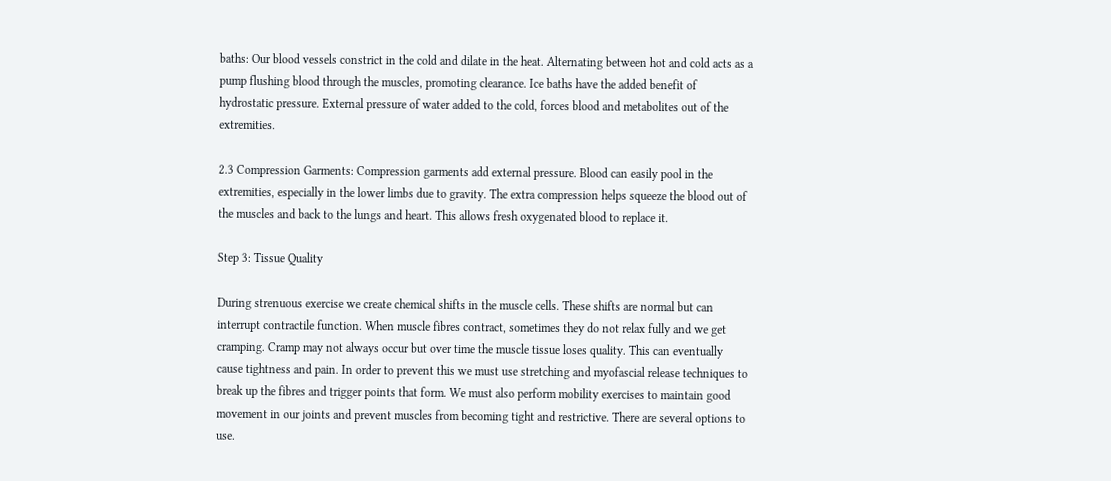baths: Our blood vessels constrict in the cold and dilate in the heat. Alternating between hot and cold acts as a pump flushing blood through the muscles, promoting clearance. Ice baths have the added benefit of hydrostatic pressure. External pressure of water added to the cold, forces blood and metabolites out of the extremities.

2.3 Compression Garments: Compression garments add external pressure. Blood can easily pool in the extremities, especially in the lower limbs due to gravity. The extra compression helps squeeze the blood out of the muscles and back to the lungs and heart. This allows fresh oxygenated blood to replace it.

Step 3: Tissue Quality

During strenuous exercise we create chemical shifts in the muscle cells. These shifts are normal but can interrupt contractile function. When muscle fibres contract, sometimes they do not relax fully and we get cramping. Cramp may not always occur but over time the muscle tissue loses quality. This can eventually cause tightness and pain. In order to prevent this we must use stretching and myofascial release techniques to break up the fibres and trigger points that form. We must also perform mobility exercises to maintain good movement in our joints and prevent muscles from becoming tight and restrictive. There are several options to use.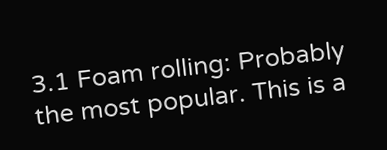3.1 Foam rolling: Probably the most popular. This is a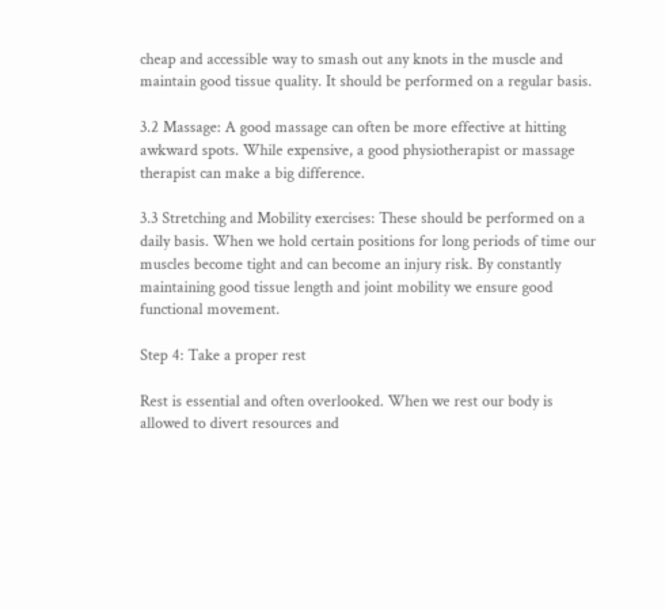cheap and accessible way to smash out any knots in the muscle and maintain good tissue quality. It should be performed on a regular basis.

3.2 Massage: A good massage can often be more effective at hitting awkward spots. While expensive, a good physiotherapist or massage therapist can make a big difference.

3.3 Stretching and Mobility exercises: These should be performed on a daily basis. When we hold certain positions for long periods of time our muscles become tight and can become an injury risk. By constantly maintaining good tissue length and joint mobility we ensure good functional movement.

Step 4: Take a proper rest

Rest is essential and often overlooked. When we rest our body is allowed to divert resources and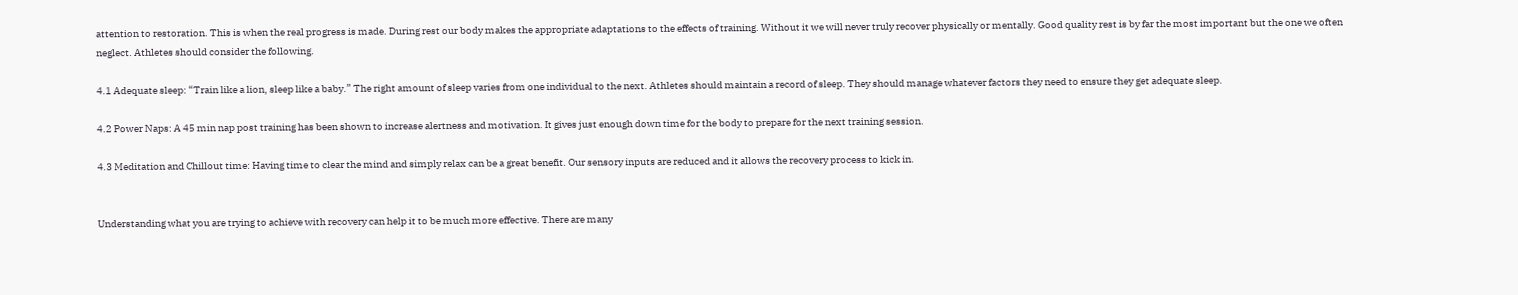attention to restoration. This is when the real progress is made. During rest our body makes the appropriate adaptations to the effects of training. Without it we will never truly recover physically or mentally. Good quality rest is by far the most important but the one we often neglect. Athletes should consider the following.

4.1 Adequate sleep: “Train like a lion, sleep like a baby.” The right amount of sleep varies from one individual to the next. Athletes should maintain a record of sleep. They should manage whatever factors they need to ensure they get adequate sleep.

4.2 Power Naps: A 45 min nap post training has been shown to increase alertness and motivation. It gives just enough down time for the body to prepare for the next training session.

4.3 Meditation and Chillout time: Having time to clear the mind and simply relax can be a great benefit. Our sensory inputs are reduced and it allows the recovery process to kick in.


Understanding what you are trying to achieve with recovery can help it to be much more effective. There are many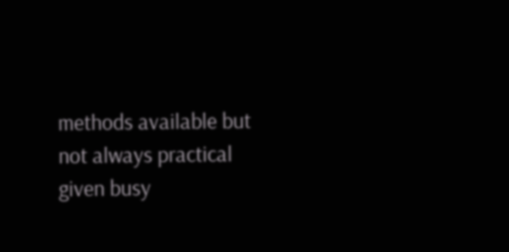methods available but not always practical given busy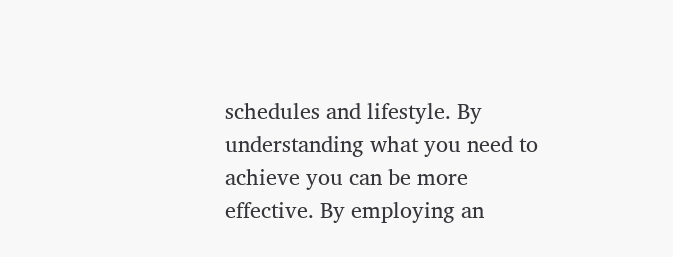schedules and lifestyle. By understanding what you need to achieve you can be more effective. By employing an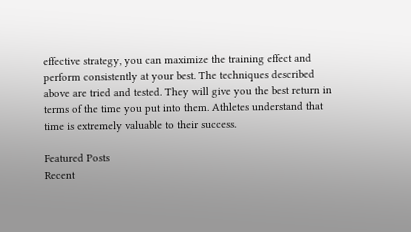effective strategy, you can maximize the training effect and perform consistently at your best. The techniques described above are tried and tested. They will give you the best return in terms of the time you put into them. Athletes understand that time is extremely valuable to their success.

Featured Posts
Recent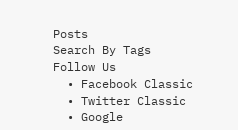Posts
Search By Tags
Follow Us
  • Facebook Classic
  • Twitter Classic
  • Google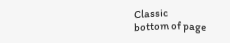Classic
bottom of page